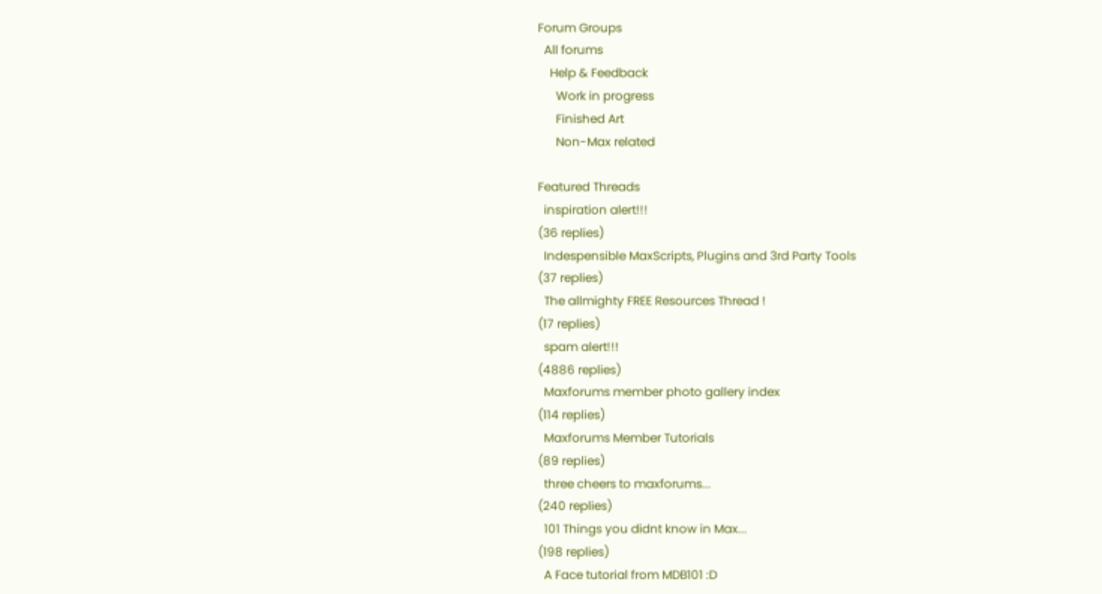Forum Groups
  All forums
    Help & Feedback
      Work in progress
      Finished Art
      Non-Max related

Featured Threads
  inspiration alert!!!
(36 replies)
  Indespensible MaxScripts, Plugins and 3rd Party Tools
(37 replies)
  The allmighty FREE Resources Thread !
(17 replies)
  spam alert!!!
(4886 replies)
  Maxforums member photo gallery index
(114 replies)
  Maxforums Member Tutorials
(89 replies)
  three cheers to maxforums...
(240 replies)
  101 Things you didnt know in Max...
(198 replies)
  A Face tutorial from MDB101 :D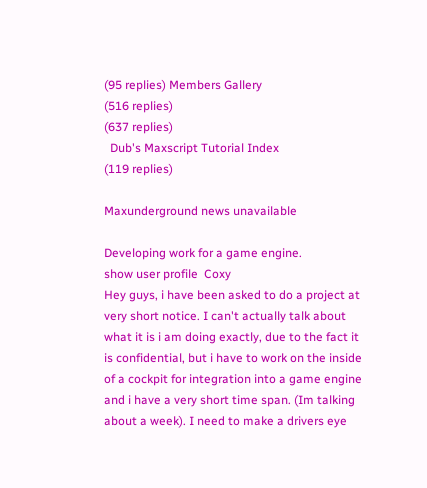(95 replies) Members Gallery
(516 replies)
(637 replies)
  Dub's Maxscript Tutorial Index
(119 replies)

Maxunderground news unavailable

Developing work for a game engine.
show user profile  Coxy
Hey guys, i have been asked to do a project at very short notice. I can't actually talk about what it is i am doing exactly, due to the fact it is confidential, but i have to work on the inside of a cockpit for integration into a game engine and i have a very short time span. (Im talking about a week). I need to make a drivers eye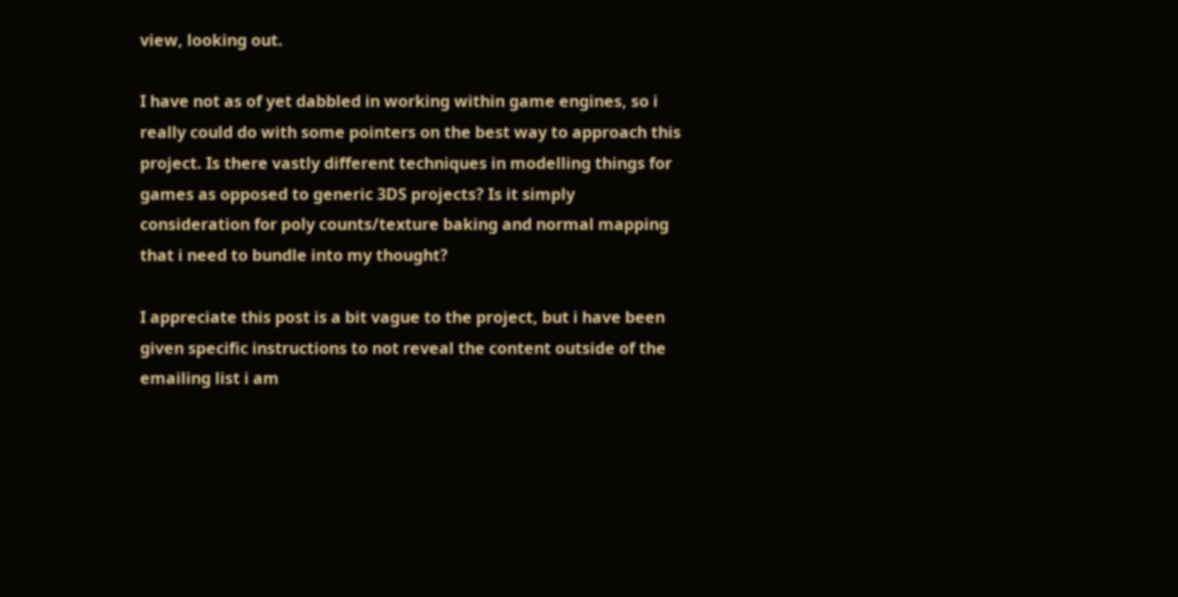view, looking out.

I have not as of yet dabbled in working within game engines, so i really could do with some pointers on the best way to approach this project. Is there vastly different techniques in modelling things for games as opposed to generic 3DS projects? Is it simply consideration for poly counts/texture baking and normal mapping that i need to bundle into my thought?

I appreciate this post is a bit vague to the project, but i have been given specific instructions to not reveal the content outside of the emailing list i am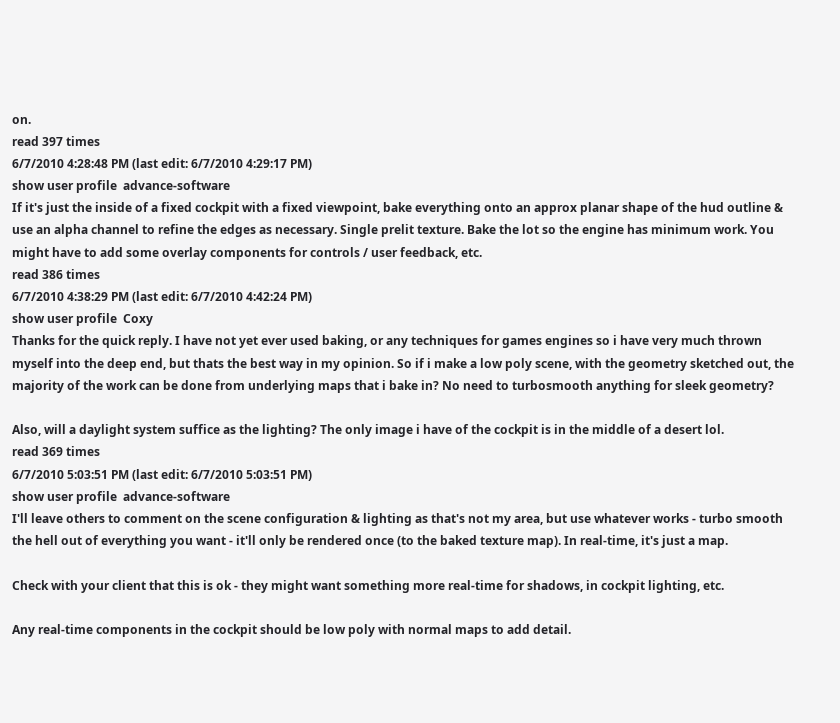on.
read 397 times
6/7/2010 4:28:48 PM (last edit: 6/7/2010 4:29:17 PM)
show user profile  advance-software
If it's just the inside of a fixed cockpit with a fixed viewpoint, bake everything onto an approx planar shape of the hud outline & use an alpha channel to refine the edges as necessary. Single prelit texture. Bake the lot so the engine has minimum work. You might have to add some overlay components for controls / user feedback, etc.
read 386 times
6/7/2010 4:38:29 PM (last edit: 6/7/2010 4:42:24 PM)
show user profile  Coxy
Thanks for the quick reply. I have not yet ever used baking, or any techniques for games engines so i have very much thrown myself into the deep end, but thats the best way in my opinion. So if i make a low poly scene, with the geometry sketched out, the majority of the work can be done from underlying maps that i bake in? No need to turbosmooth anything for sleek geometry?

Also, will a daylight system suffice as the lighting? The only image i have of the cockpit is in the middle of a desert lol.
read 369 times
6/7/2010 5:03:51 PM (last edit: 6/7/2010 5:03:51 PM)
show user profile  advance-software
I'll leave others to comment on the scene configuration & lighting as that's not my area, but use whatever works - turbo smooth the hell out of everything you want - it'll only be rendered once (to the baked texture map). In real-time, it's just a map.

Check with your client that this is ok - they might want something more real-time for shadows, in cockpit lighting, etc.

Any real-time components in the cockpit should be low poly with normal maps to add detail.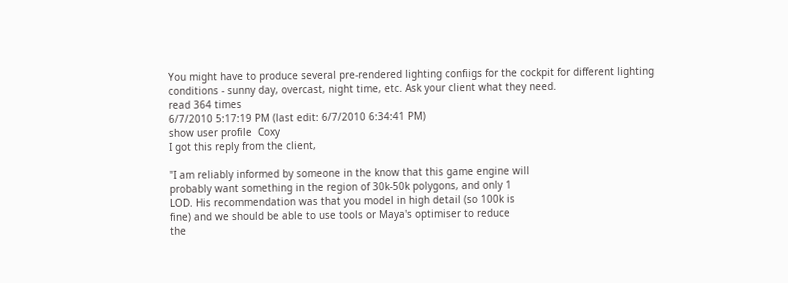You might have to produce several pre-rendered lighting confiigs for the cockpit for different lighting conditions - sunny day, overcast, night time, etc. Ask your client what they need.
read 364 times
6/7/2010 5:17:19 PM (last edit: 6/7/2010 6:34:41 PM)
show user profile  Coxy
I got this reply from the client,

"I am reliably informed by someone in the know that this game engine will
probably want something in the region of 30k-50k polygons, and only 1
LOD. His recommendation was that you model in high detail (so 100k is
fine) and we should be able to use tools or Maya's optimiser to reduce
the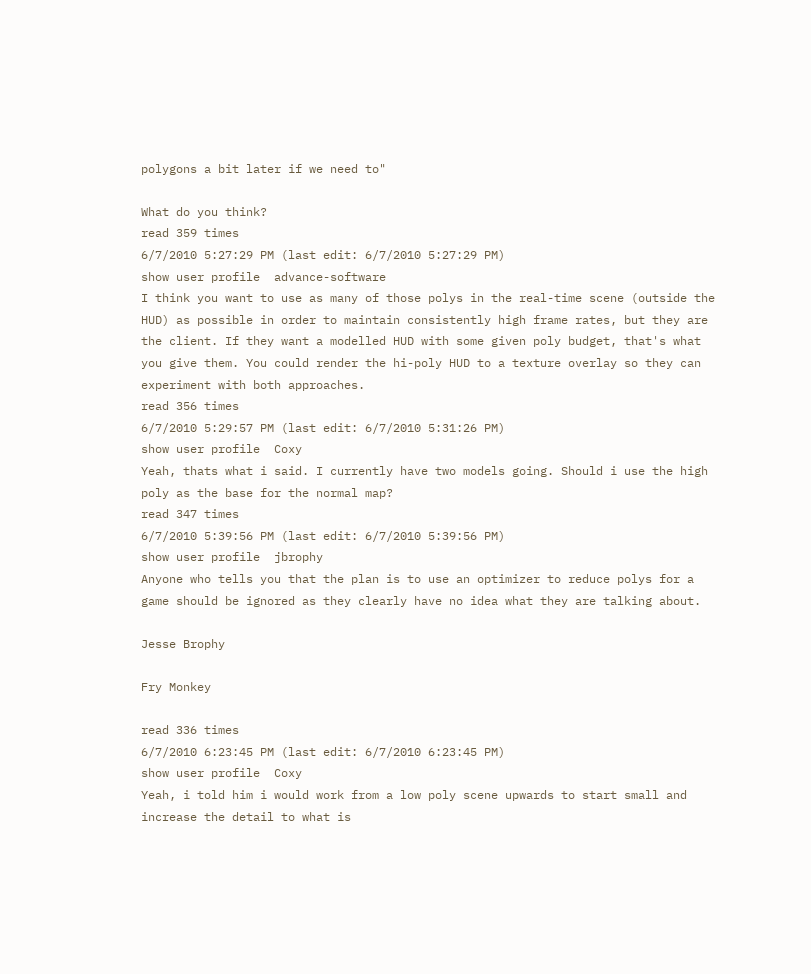polygons a bit later if we need to"

What do you think?
read 359 times
6/7/2010 5:27:29 PM (last edit: 6/7/2010 5:27:29 PM)
show user profile  advance-software
I think you want to use as many of those polys in the real-time scene (outside the HUD) as possible in order to maintain consistently high frame rates, but they are the client. If they want a modelled HUD with some given poly budget, that's what you give them. You could render the hi-poly HUD to a texture overlay so they can experiment with both approaches.
read 356 times
6/7/2010 5:29:57 PM (last edit: 6/7/2010 5:31:26 PM)
show user profile  Coxy
Yeah, thats what i said. I currently have two models going. Should i use the high poly as the base for the normal map?
read 347 times
6/7/2010 5:39:56 PM (last edit: 6/7/2010 5:39:56 PM)
show user profile  jbrophy
Anyone who tells you that the plan is to use an optimizer to reduce polys for a game should be ignored as they clearly have no idea what they are talking about.

Jesse Brophy

Fry Monkey

read 336 times
6/7/2010 6:23:45 PM (last edit: 6/7/2010 6:23:45 PM)
show user profile  Coxy
Yeah, i told him i would work from a low poly scene upwards to start small and increase the detail to what is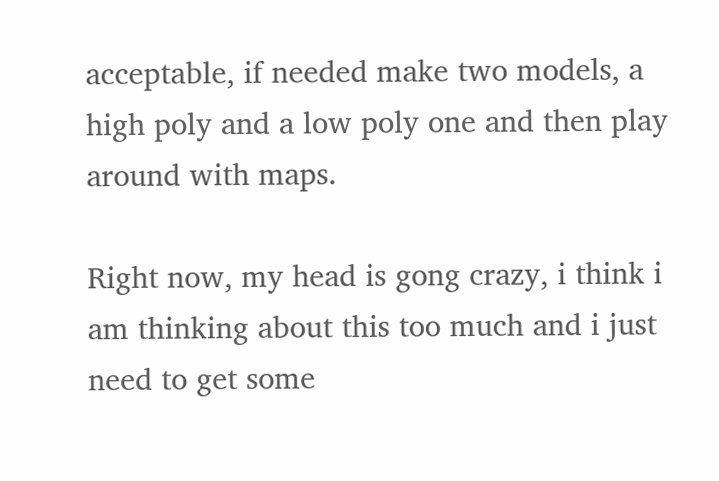acceptable, if needed make two models, a high poly and a low poly one and then play around with maps.

Right now, my head is gong crazy, i think i am thinking about this too much and i just need to get some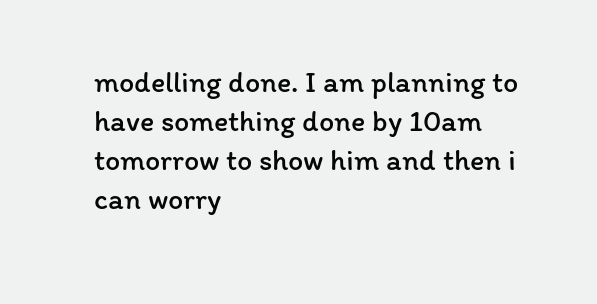modelling done. I am planning to have something done by 10am tomorrow to show him and then i can worry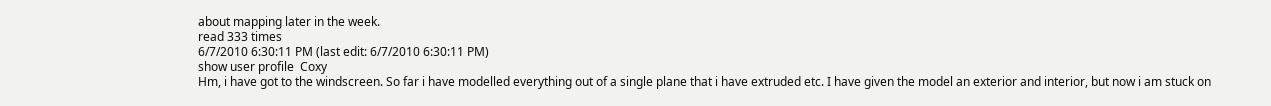about mapping later in the week.
read 333 times
6/7/2010 6:30:11 PM (last edit: 6/7/2010 6:30:11 PM)
show user profile  Coxy
Hm, i have got to the windscreen. So far i have modelled everything out of a single plane that i have extruded etc. I have given the model an exterior and interior, but now i am stuck on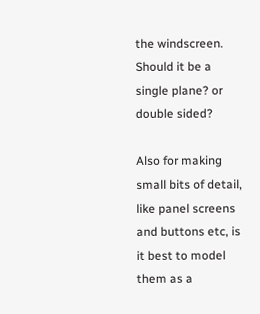the windscreen. Should it be a single plane? or double sided?

Also for making small bits of detail, like panel screens and buttons etc, is it best to model them as a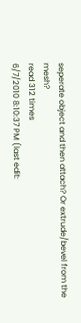seperate object and then attach? Or extrude/bevel from the mesh?
read 312 times
6/7/2010 8:10:37 PM (last edit: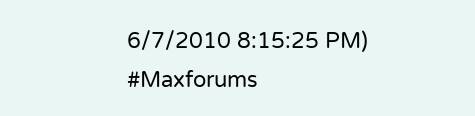6/7/2010 8:15:25 PM)
#Maxforums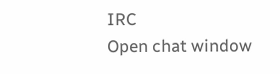IRC
Open chat window